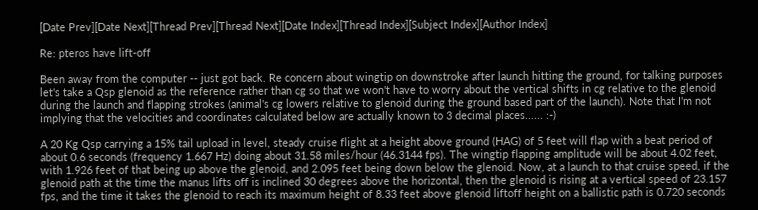[Date Prev][Date Next][Thread Prev][Thread Next][Date Index][Thread Index][Subject Index][Author Index]

Re: pteros have lift-off

Been away from the computer -- just got back. Re concern about wingtip on downstroke after launch hitting the ground, for talking purposes let's take a Qsp glenoid as the reference rather than cg so that we won't have to worry about the vertical shifts in cg relative to the glenoid during the launch and flapping strokes (animal's cg lowers relative to glenoid during the ground based part of the launch). Note that I'm not implying that the velocities and coordinates calculated below are actually known to 3 decimal places...... :-)

A 20 Kg Qsp carrying a 15% tail upload in level, steady cruise flight at a height above ground (HAG) of 5 feet will flap with a beat period of about 0.6 seconds (frequency 1.667 Hz) doing about 31.58 miles/hour (46.3144 fps). The wingtip flapping amplitude will be about 4.02 feet, with 1.926 feet of that being up above the glenoid, and 2.095 feet being down below the glenoid. Now, at a launch to that cruise speed, if the glenoid path at the time the manus lifts off is inclined 30 degrees above the horizontal, then the glenoid is rising at a vertical speed of 23.157 fps, and the time it takes the glenoid to reach its maximum height of 8.33 feet above glenoid liftoff height on a ballistic path is 0.720 seconds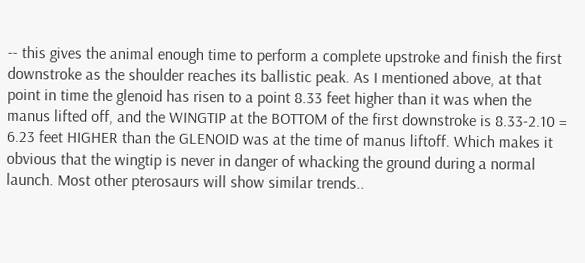-- this gives the animal enough time to perform a complete upstroke and finish the first downstroke as the shoulder reaches its ballistic peak. As I mentioned above, at that point in time the glenoid has risen to a point 8.33 feet higher than it was when the manus lifted off, and the WINGTIP at the BOTTOM of the first downstroke is 8.33-2.10 = 6.23 feet HIGHER than the GLENOID was at the time of manus liftoff. Which makes it obvious that the wingtip is never in danger of whacking the ground during a normal launch. Most other pterosaurs will show similar trends..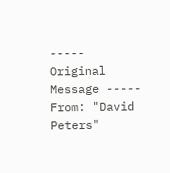----- Original Message ----- From: "David Peters"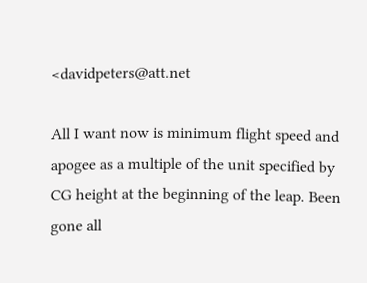<davidpeters@att.net

All I want now is minimum flight speed and apogee as a multiple of the unit specified by CG height at the beginning of the leap. Been gone all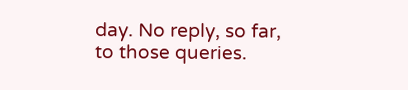day. No reply, so far, to those queries.